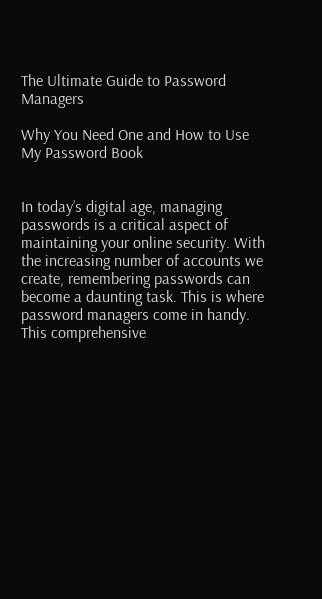The Ultimate Guide to Password Managers

Why You Need One and How to Use My Password Book


In today’s digital age, managing passwords is a critical aspect of maintaining your online security. With the increasing number of accounts we create, remembering passwords can become a daunting task. This is where password managers come in handy. This comprehensive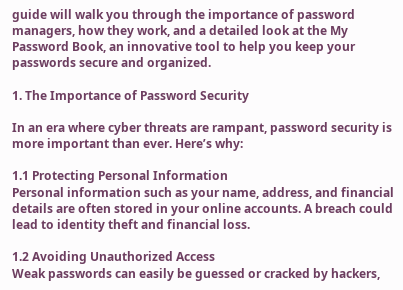guide will walk you through the importance of password managers, how they work, and a detailed look at the My Password Book, an innovative tool to help you keep your passwords secure and organized.

1. The Importance of Password Security

In an era where cyber threats are rampant, password security is more important than ever. Here’s why:

1.1 Protecting Personal Information
Personal information such as your name, address, and financial details are often stored in your online accounts. A breach could lead to identity theft and financial loss.

1.2 Avoiding Unauthorized Access
Weak passwords can easily be guessed or cracked by hackers,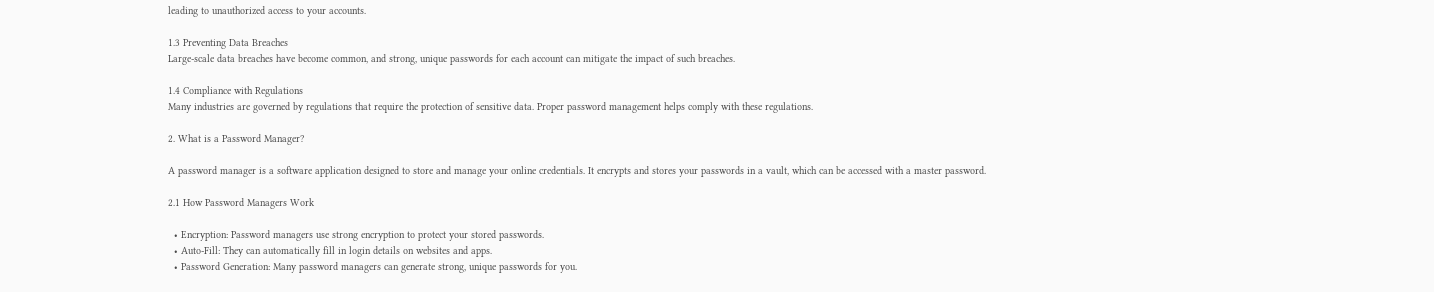leading to unauthorized access to your accounts.

1.3 Preventing Data Breaches
Large-scale data breaches have become common, and strong, unique passwords for each account can mitigate the impact of such breaches.

1.4 Compliance with Regulations
Many industries are governed by regulations that require the protection of sensitive data. Proper password management helps comply with these regulations.

2. What is a Password Manager?

A password manager is a software application designed to store and manage your online credentials. It encrypts and stores your passwords in a vault, which can be accessed with a master password.

2.1 How Password Managers Work

  • Encryption: Password managers use strong encryption to protect your stored passwords.
  • Auto-Fill: They can automatically fill in login details on websites and apps.
  • Password Generation: Many password managers can generate strong, unique passwords for you.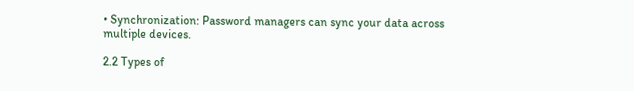• Synchronization: Password managers can sync your data across multiple devices.

2.2 Types of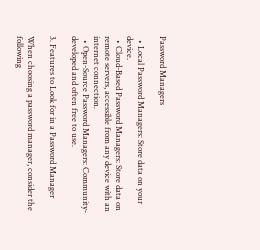Password Managers

  • Local Password Managers: Store data on your device.
  • Cloud-Based Password Managers: Store data on remote servers, accessible from any device with an internet connection.
  • Open-Source Password Managers: Community-developed and often free to use.

3. Features to Look for in a Password Manager

When choosing a password manager, consider the following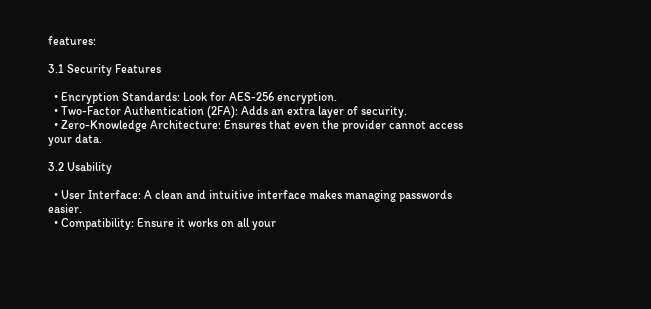features:

3.1 Security Features

  • Encryption Standards: Look for AES-256 encryption.
  • Two-Factor Authentication (2FA): Adds an extra layer of security.
  • Zero-Knowledge Architecture: Ensures that even the provider cannot access your data.

3.2 Usability

  • User Interface: A clean and intuitive interface makes managing passwords easier.
  • Compatibility: Ensure it works on all your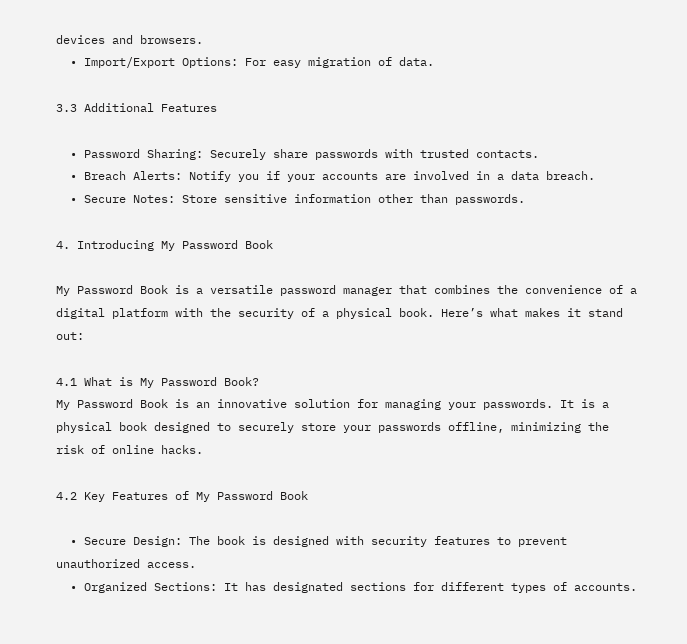devices and browsers.
  • Import/Export Options: For easy migration of data.

3.3 Additional Features

  • Password Sharing: Securely share passwords with trusted contacts.
  • Breach Alerts: Notify you if your accounts are involved in a data breach.
  • Secure Notes: Store sensitive information other than passwords.

4. Introducing My Password Book

My Password Book is a versatile password manager that combines the convenience of a digital platform with the security of a physical book. Here’s what makes it stand out:

4.1 What is My Password Book?
My Password Book is an innovative solution for managing your passwords. It is a physical book designed to securely store your passwords offline, minimizing the risk of online hacks.

4.2 Key Features of My Password Book

  • Secure Design: The book is designed with security features to prevent unauthorized access.
  • Organized Sections: It has designated sections for different types of accounts.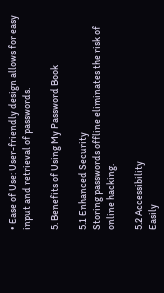• Ease of Use: User-friendly design allows for easy input and retrieval of passwords.

5. Benefits of Using My Password Book

5.1 Enhanced Security
Storing passwords offline eliminates the risk of online hacking.

5.2 Accessibility
Easily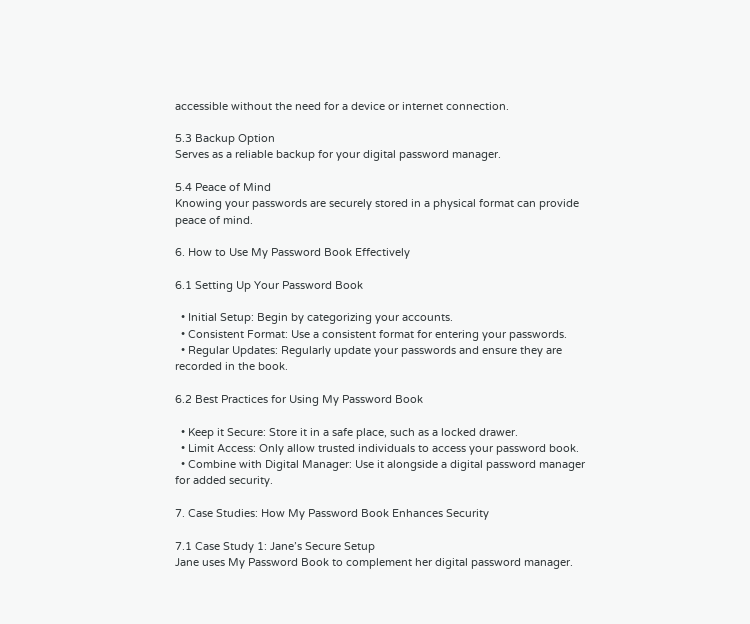accessible without the need for a device or internet connection.

5.3 Backup Option
Serves as a reliable backup for your digital password manager.

5.4 Peace of Mind
Knowing your passwords are securely stored in a physical format can provide peace of mind.

6. How to Use My Password Book Effectively

6.1 Setting Up Your Password Book

  • Initial Setup: Begin by categorizing your accounts.
  • Consistent Format: Use a consistent format for entering your passwords.
  • Regular Updates: Regularly update your passwords and ensure they are recorded in the book.

6.2 Best Practices for Using My Password Book

  • Keep it Secure: Store it in a safe place, such as a locked drawer.
  • Limit Access: Only allow trusted individuals to access your password book.
  • Combine with Digital Manager: Use it alongside a digital password manager for added security.

7. Case Studies: How My Password Book Enhances Security

7.1 Case Study 1: Jane’s Secure Setup
Jane uses My Password Book to complement her digital password manager.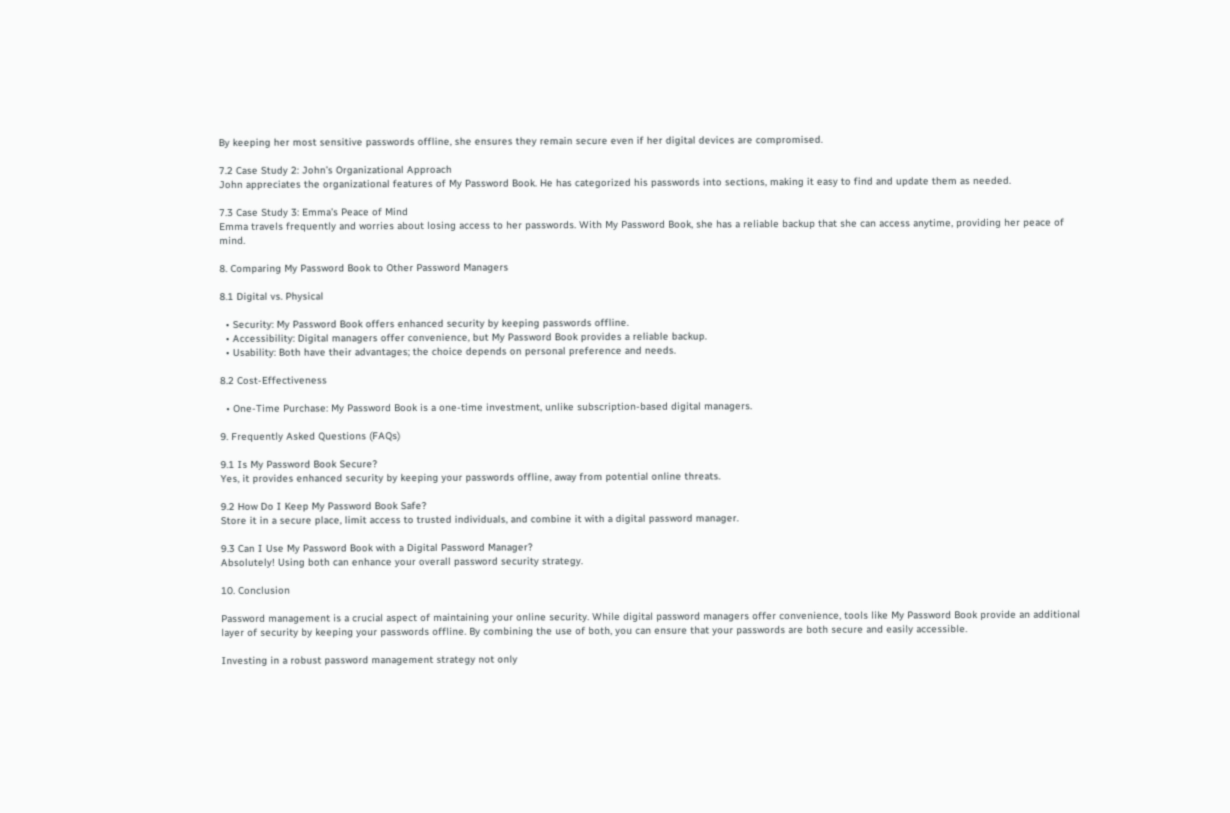By keeping her most sensitive passwords offline, she ensures they remain secure even if her digital devices are compromised.

7.2 Case Study 2: John’s Organizational Approach
John appreciates the organizational features of My Password Book. He has categorized his passwords into sections, making it easy to find and update them as needed.

7.3 Case Study 3: Emma’s Peace of Mind
Emma travels frequently and worries about losing access to her passwords. With My Password Book, she has a reliable backup that she can access anytime, providing her peace of mind.

8. Comparing My Password Book to Other Password Managers

8.1 Digital vs. Physical

  • Security: My Password Book offers enhanced security by keeping passwords offline.
  • Accessibility: Digital managers offer convenience, but My Password Book provides a reliable backup.
  • Usability: Both have their advantages; the choice depends on personal preference and needs.

8.2 Cost-Effectiveness

  • One-Time Purchase: My Password Book is a one-time investment, unlike subscription-based digital managers.

9. Frequently Asked Questions (FAQs)

9.1 Is My Password Book Secure?
Yes, it provides enhanced security by keeping your passwords offline, away from potential online threats.

9.2 How Do I Keep My Password Book Safe?
Store it in a secure place, limit access to trusted individuals, and combine it with a digital password manager.

9.3 Can I Use My Password Book with a Digital Password Manager?
Absolutely! Using both can enhance your overall password security strategy.

10. Conclusion

Password management is a crucial aspect of maintaining your online security. While digital password managers offer convenience, tools like My Password Book provide an additional layer of security by keeping your passwords offline. By combining the use of both, you can ensure that your passwords are both secure and easily accessible.

Investing in a robust password management strategy not only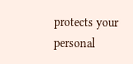protects your personal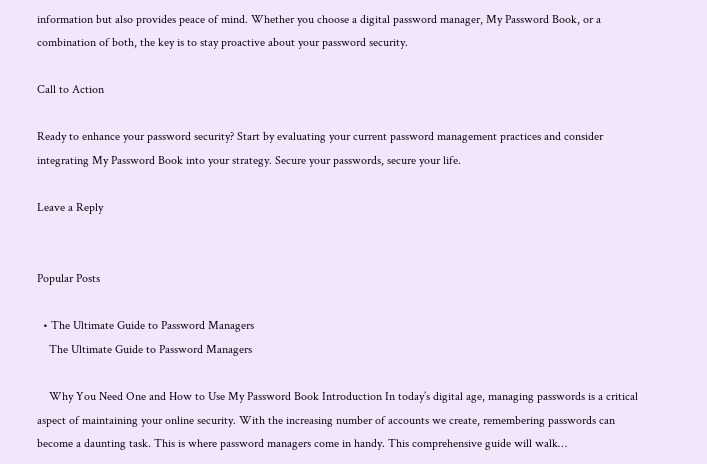information but also provides peace of mind. Whether you choose a digital password manager, My Password Book, or a combination of both, the key is to stay proactive about your password security.

Call to Action

Ready to enhance your password security? Start by evaluating your current password management practices and consider integrating My Password Book into your strategy. Secure your passwords, secure your life.

Leave a Reply


Popular Posts

  • The Ultimate Guide to Password Managers
    The Ultimate Guide to Password Managers

    Why You Need One and How to Use My Password Book Introduction In today’s digital age, managing passwords is a critical aspect of maintaining your online security. With the increasing number of accounts we create, remembering passwords can become a daunting task. This is where password managers come in handy. This comprehensive guide will walk…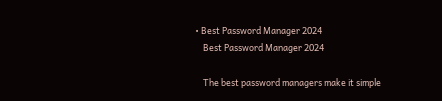• Best Password Manager 2024
    Best Password Manager 2024

    The best password managers make it simple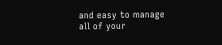and easy to manage all of your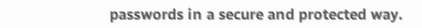passwords in a secure and protected way.